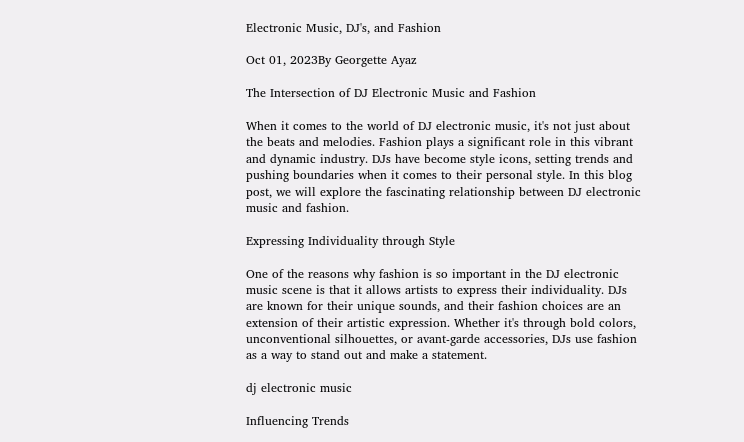Electronic Music, DJ's, and Fashion

Oct 01, 2023By Georgette Ayaz

The Intersection of DJ Electronic Music and Fashion

When it comes to the world of DJ electronic music, it's not just about the beats and melodies. Fashion plays a significant role in this vibrant and dynamic industry. DJs have become style icons, setting trends and pushing boundaries when it comes to their personal style. In this blog post, we will explore the fascinating relationship between DJ electronic music and fashion.

Expressing Individuality through Style

One of the reasons why fashion is so important in the DJ electronic music scene is that it allows artists to express their individuality. DJs are known for their unique sounds, and their fashion choices are an extension of their artistic expression. Whether it's through bold colors, unconventional silhouettes, or avant-garde accessories, DJs use fashion as a way to stand out and make a statement.

dj electronic music

Influencing Trends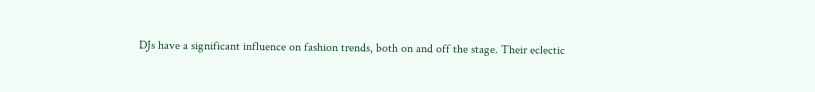DJs have a significant influence on fashion trends, both on and off the stage. Their eclectic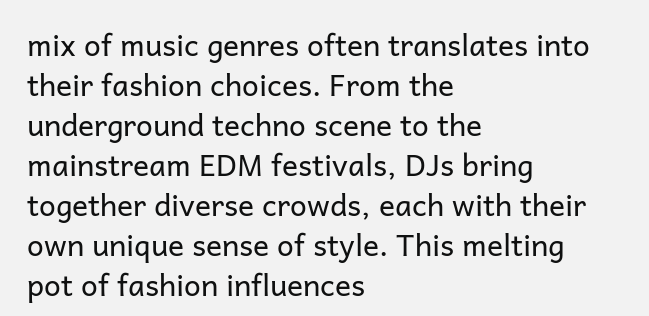mix of music genres often translates into their fashion choices. From the underground techno scene to the mainstream EDM festivals, DJs bring together diverse crowds, each with their own unique sense of style. This melting pot of fashion influences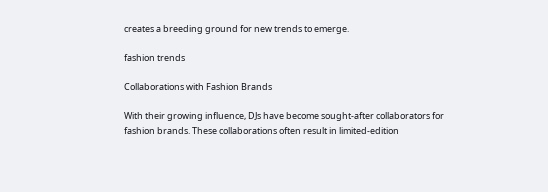creates a breeding ground for new trends to emerge.

fashion trends

Collaborations with Fashion Brands

With their growing influence, DJs have become sought-after collaborators for fashion brands. These collaborations often result in limited-edition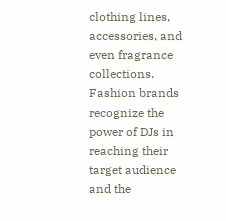clothing lines, accessories, and even fragrance collections. Fashion brands recognize the power of DJs in reaching their target audience and the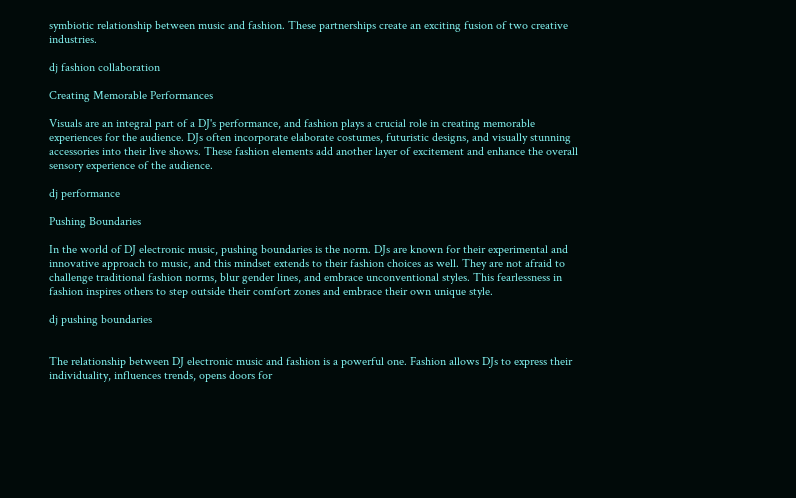symbiotic relationship between music and fashion. These partnerships create an exciting fusion of two creative industries.

dj fashion collaboration

Creating Memorable Performances

Visuals are an integral part of a DJ's performance, and fashion plays a crucial role in creating memorable experiences for the audience. DJs often incorporate elaborate costumes, futuristic designs, and visually stunning accessories into their live shows. These fashion elements add another layer of excitement and enhance the overall sensory experience of the audience.

dj performance

Pushing Boundaries

In the world of DJ electronic music, pushing boundaries is the norm. DJs are known for their experimental and innovative approach to music, and this mindset extends to their fashion choices as well. They are not afraid to challenge traditional fashion norms, blur gender lines, and embrace unconventional styles. This fearlessness in fashion inspires others to step outside their comfort zones and embrace their own unique style.

dj pushing boundaries


The relationship between DJ electronic music and fashion is a powerful one. Fashion allows DJs to express their individuality, influences trends, opens doors for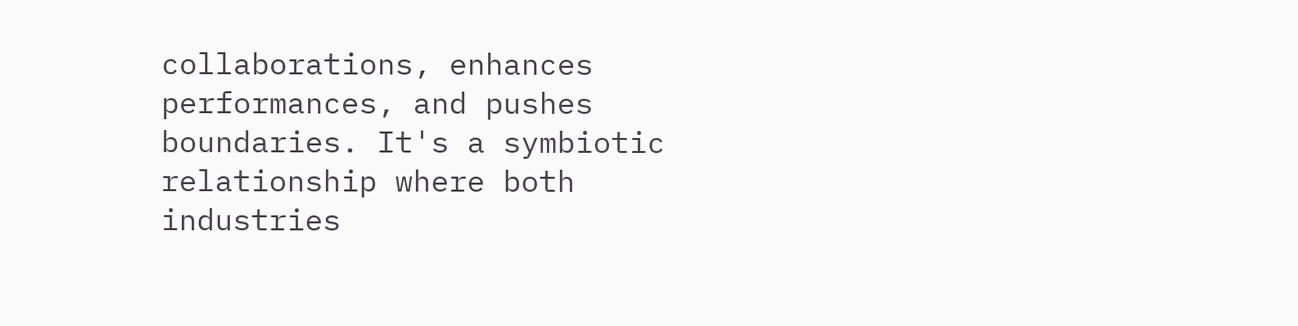collaborations, enhances performances, and pushes boundaries. It's a symbiotic relationship where both industries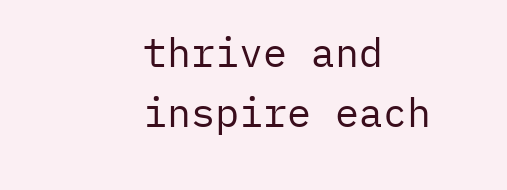thrive and inspire each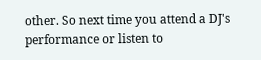other. So next time you attend a DJ's performance or listen to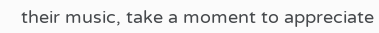their music, take a moment to appreciate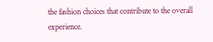the fashion choices that contribute to the overall experience.